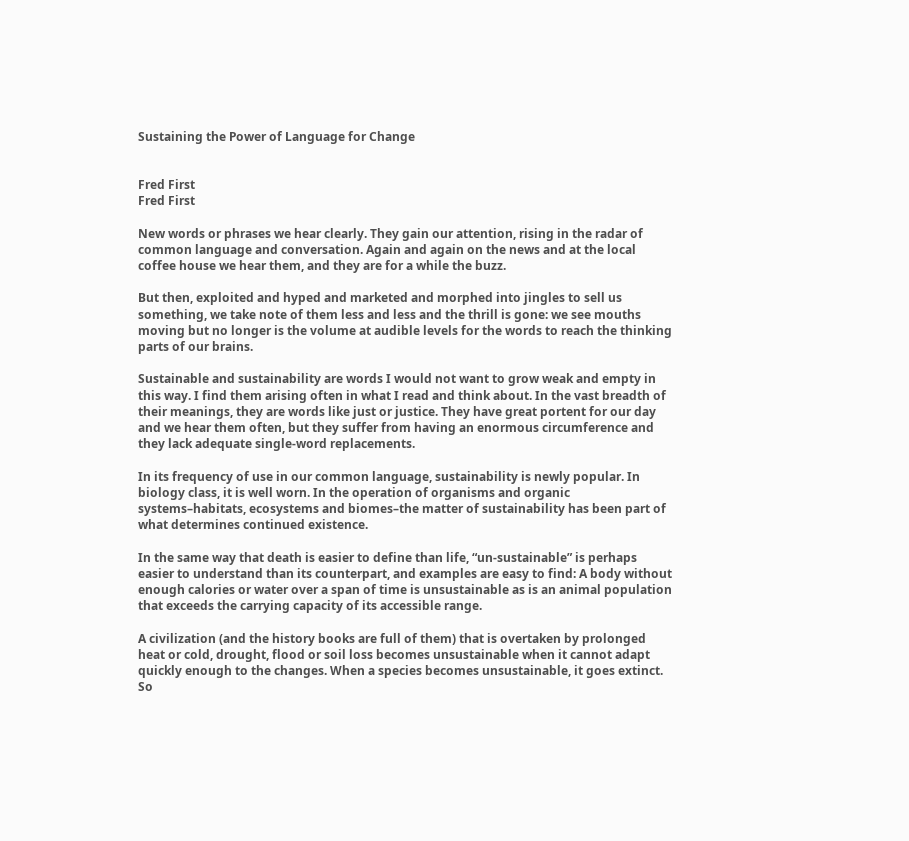Sustaining the Power of Language for Change


Fred First
Fred First

New words or phrases we hear clearly. They gain our attention, rising in the radar of common language and conversation. Again and again on the news and at the local coffee house we hear them, and they are for a while the buzz.

But then, exploited and hyped and marketed and morphed into jingles to sell us something, we take note of them less and less and the thrill is gone: we see mouths moving but no longer is the volume at audible levels for the words to reach the thinking parts of our brains.

Sustainable and sustainability are words I would not want to grow weak and empty in this way. I find them arising often in what I read and think about. In the vast breadth of their meanings, they are words like just or justice. They have great portent for our day and we hear them often, but they suffer from having an enormous circumference and they lack adequate single-word replacements.

In its frequency of use in our common language, sustainability is newly popular. In biology class, it is well worn. In the operation of organisms and organic systems–habitats, ecosystems and biomes–the matter of sustainability has been part of what determines continued existence.

In the same way that death is easier to define than life, “un-sustainable” is perhaps easier to understand than its counterpart, and examples are easy to find: A body without enough calories or water over a span of time is unsustainable as is an animal population that exceeds the carrying capacity of its accessible range.

A civilization (and the history books are full of them) that is overtaken by prolonged heat or cold, drought, flood or soil loss becomes unsustainable when it cannot adapt quickly enough to the changes. When a species becomes unsustainable, it goes extinct. So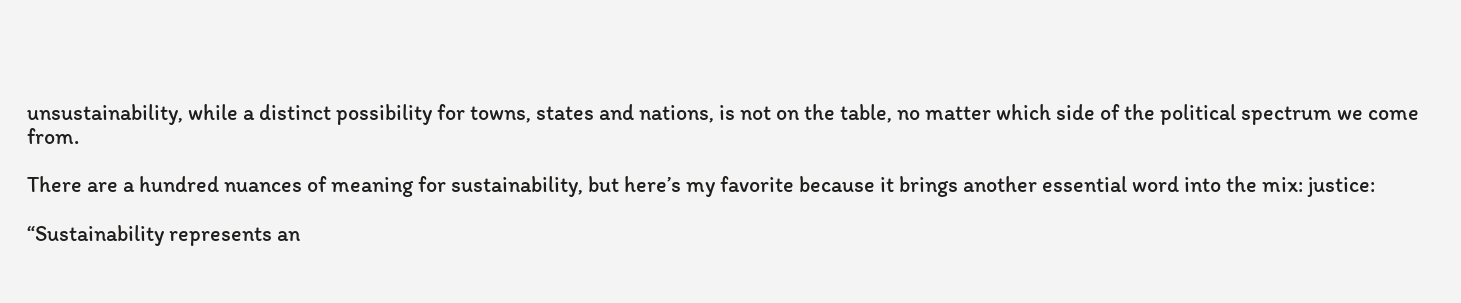unsustainability, while a distinct possibility for towns, states and nations, is not on the table, no matter which side of the political spectrum we come from.

There are a hundred nuances of meaning for sustainability, but here’s my favorite because it brings another essential word into the mix: justice:

“Sustainability represents an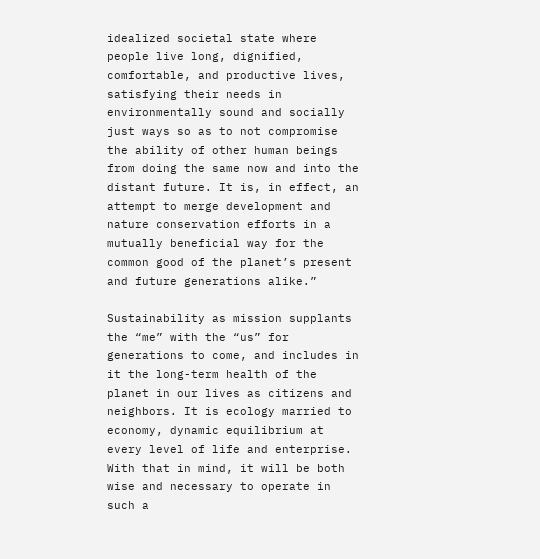idealized societal state where people live long, dignified, comfortable, and productive lives, satisfying their needs in environmentally sound and socially just ways so as to not compromise the ability of other human beings from doing the same now and into the distant future. It is, in effect, an attempt to merge development and nature conservation efforts in a mutually beneficial way for the common good of the planet’s present and future generations alike.”

Sustainability as mission supplants the “me” with the “us” for generations to come, and includes in it the long-term health of the planet in our lives as citizens and neighbors. It is ecology married to economy, dynamic equilibrium at every level of life and enterprise. With that in mind, it will be both wise and necessary to operate in such a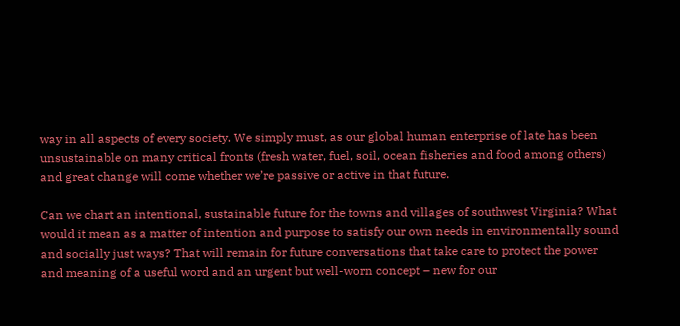way in all aspects of every society. We simply must, as our global human enterprise of late has been unsustainable on many critical fronts (fresh water, fuel, soil, ocean fisheries and food among others) and great change will come whether we’re passive or active in that future.

Can we chart an intentional, sustainable future for the towns and villages of southwest Virginia? What would it mean as a matter of intention and purpose to satisfy our own needs in environmentally sound and socially just ways? That will remain for future conversations that take care to protect the power and meaning of a useful word and an urgent but well-worn concept – new for our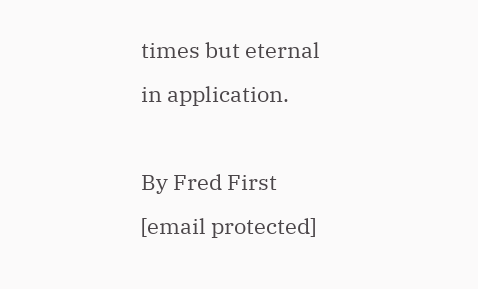times but eternal in application.

By Fred First
[email protected]